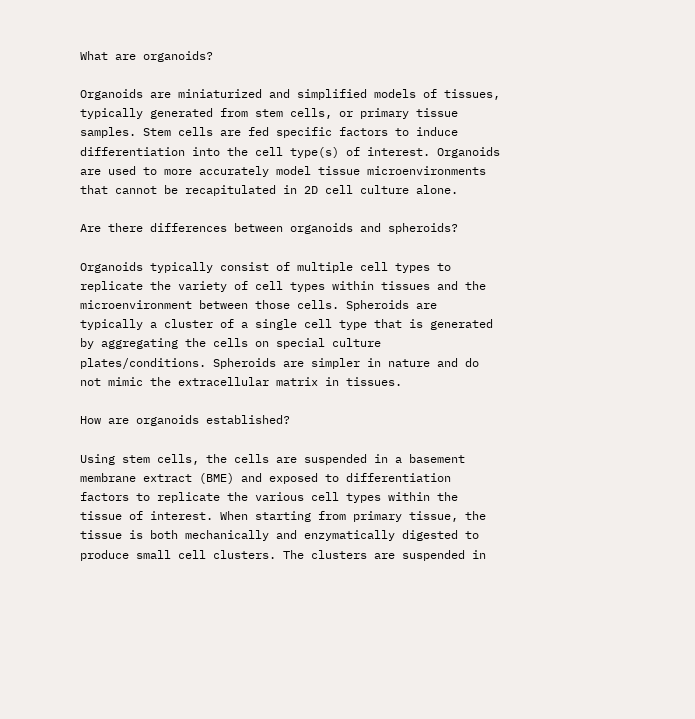What are organoids?

Organoids are miniaturized and simplified models of tissues, typically generated from stem cells, or primary tissue samples. Stem cells are fed specific factors to induce differentiation into the cell type(s) of interest. Organoids are used to more accurately model tissue microenvironments that cannot be recapitulated in 2D cell culture alone.

Are there differences between organoids and spheroids?

Organoids typically consist of multiple cell types to replicate the variety of cell types within tissues and the microenvironment between those cells. Spheroids are typically a cluster of a single cell type that is generated by aggregating the cells on special culture plates/conditions. Spheroids are simpler in nature and do not mimic the extracellular matrix in tissues.

How are organoids established?

Using stem cells, the cells are suspended in a basement membrane extract (BME) and exposed to differentiation factors to replicate the various cell types within the tissue of interest. When starting from primary tissue, the tissue is both mechanically and enzymatically digested to produce small cell clusters. The clusters are suspended in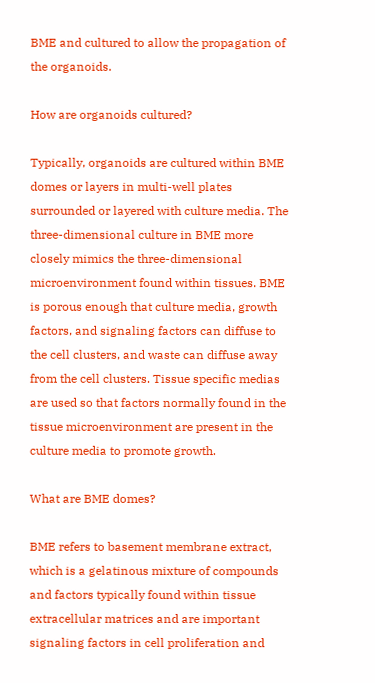BME and cultured to allow the propagation of the organoids.

How are organoids cultured?

Typically, organoids are cultured within BME domes or layers in multi-well plates surrounded or layered with culture media. The three-dimensional culture in BME more closely mimics the three-dimensional microenvironment found within tissues. BME is porous enough that culture media, growth factors, and signaling factors can diffuse to the cell clusters, and waste can diffuse away from the cell clusters. Tissue specific medias are used so that factors normally found in the tissue microenvironment are present in the culture media to promote growth.

What are BME domes?

BME refers to basement membrane extract, which is a gelatinous mixture of compounds and factors typically found within tissue extracellular matrices and are important signaling factors in cell proliferation and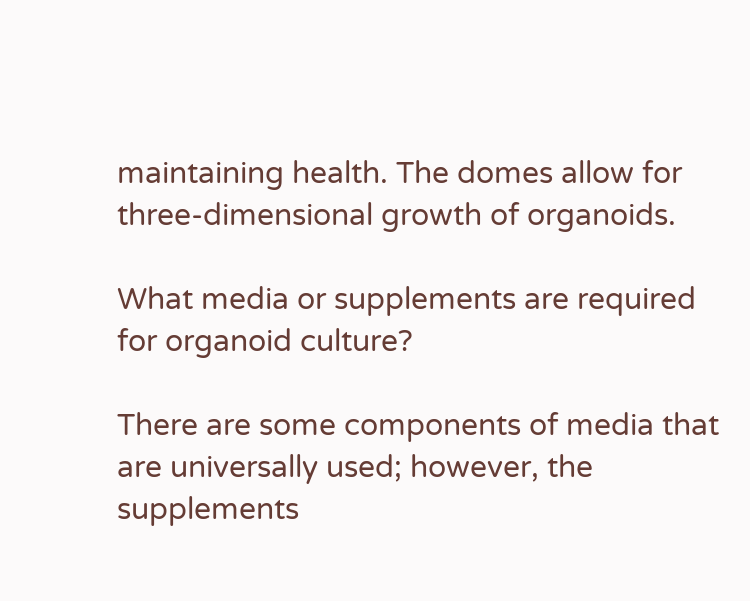maintaining health. The domes allow for three-dimensional growth of organoids.

What media or supplements are required for organoid culture?

There are some components of media that are universally used; however, the supplements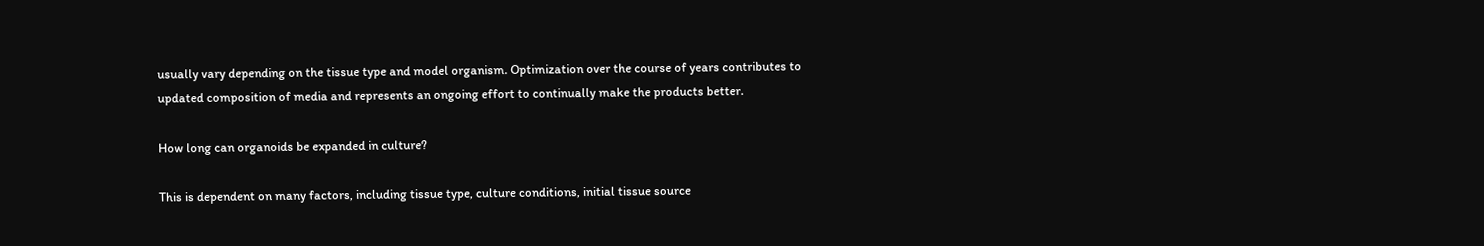usually vary depending on the tissue type and model organism. Optimization over the course of years contributes to updated composition of media and represents an ongoing effort to continually make the products better.

How long can organoids be expanded in culture?

This is dependent on many factors, including tissue type, culture conditions, initial tissue source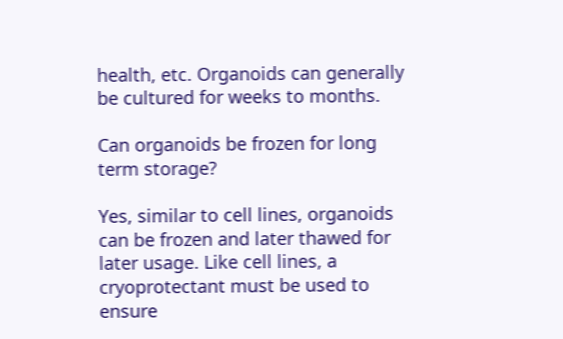health, etc. Organoids can generally be cultured for weeks to months.

Can organoids be frozen for long term storage?

Yes, similar to cell lines, organoids can be frozen and later thawed for later usage. Like cell lines, a cryoprotectant must be used to ensure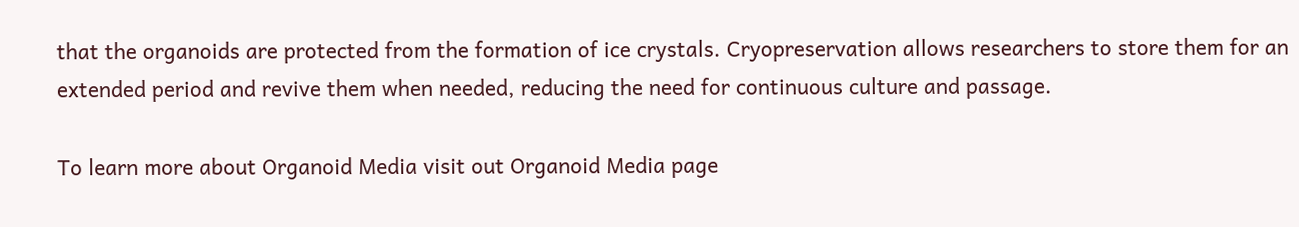that the organoids are protected from the formation of ice crystals. Cryopreservation allows researchers to store them for an extended period and revive them when needed, reducing the need for continuous culture and passage.

To learn more about Organoid Media visit out Organoid Media page